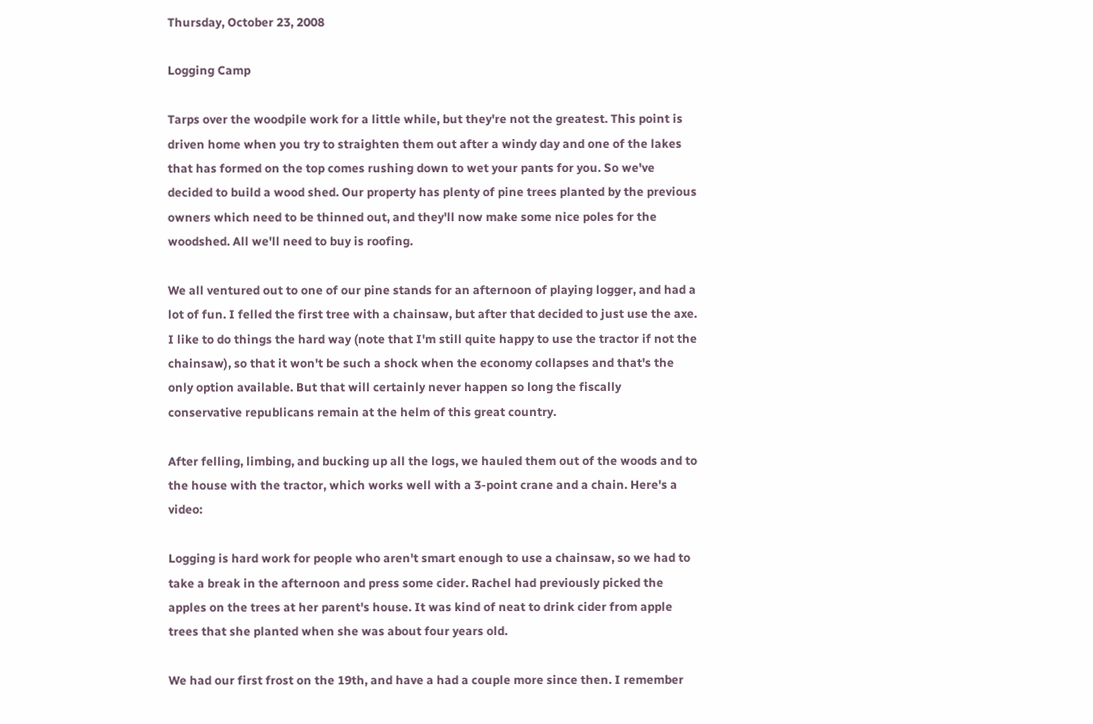Thursday, October 23, 2008

Logging Camp

Tarps over the woodpile work for a little while, but they're not the greatest. This point is driven home when you try to straighten them out after a windy day and one of the lakes that has formed on the top comes rushing down to wet your pants for you. So we've decided to build a wood shed. Our property has plenty of pine trees planted by the previous owners which need to be thinned out, and they'll now make some nice poles for the woodshed. All we'll need to buy is roofing.

We all ventured out to one of our pine stands for an afternoon of playing logger, and had a lot of fun. I felled the first tree with a chainsaw, but after that decided to just use the axe. I like to do things the hard way (note that I'm still quite happy to use the tractor if not the chainsaw), so that it won't be such a shock when the economy collapses and that's the only option available. But that will certainly never happen so long the fiscally conservative republicans remain at the helm of this great country.

After felling, limbing, and bucking up all the logs, we hauled them out of the woods and to the house with the tractor, which works well with a 3-point crane and a chain. Here's a video:

Logging is hard work for people who aren't smart enough to use a chainsaw, so we had to take a break in the afternoon and press some cider. Rachel had previously picked the apples on the trees at her parent's house. It was kind of neat to drink cider from apple trees that she planted when she was about four years old.

We had our first frost on the 19th, and have a had a couple more since then. I remember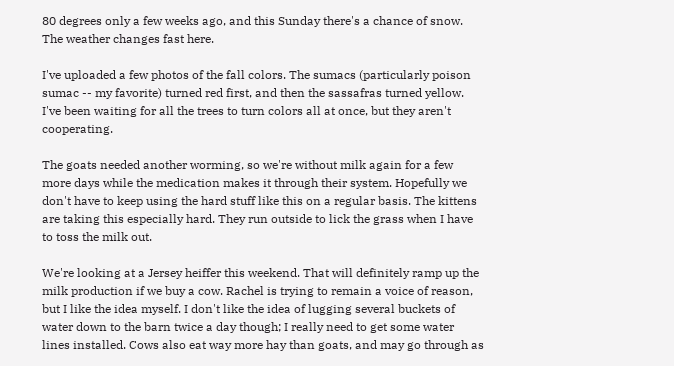80 degrees only a few weeks ago, and this Sunday there's a chance of snow. The weather changes fast here.

I've uploaded a few photos of the fall colors. The sumacs (particularly poison sumac -- my favorite) turned red first, and then the sassafras turned yellow. I've been waiting for all the trees to turn colors all at once, but they aren't cooperating.

The goats needed another worming, so we're without milk again for a few more days while the medication makes it through their system. Hopefully we don't have to keep using the hard stuff like this on a regular basis. The kittens are taking this especially hard. They run outside to lick the grass when I have to toss the milk out.

We're looking at a Jersey heiffer this weekend. That will definitely ramp up the milk production if we buy a cow. Rachel is trying to remain a voice of reason, but I like the idea myself. I don't like the idea of lugging several buckets of water down to the barn twice a day though; I really need to get some water lines installed. Cows also eat way more hay than goats, and may go through as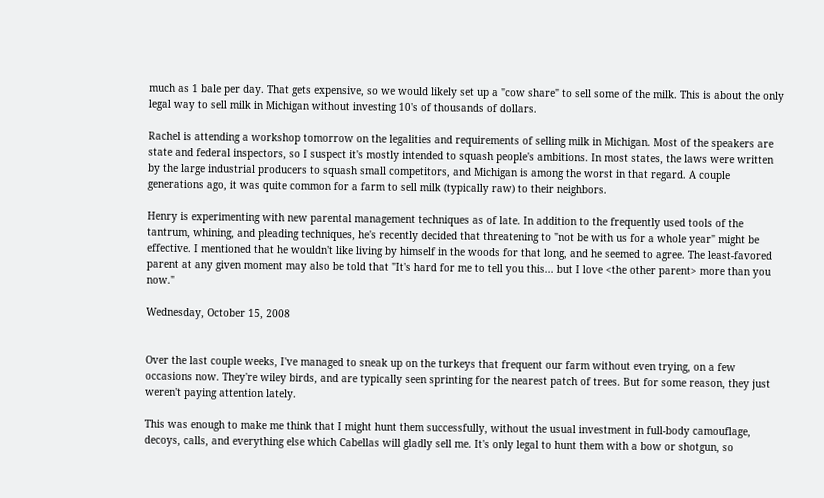much as 1 bale per day. That gets expensive, so we would likely set up a "cow share" to sell some of the milk. This is about the only legal way to sell milk in Michigan without investing 10's of thousands of dollars.

Rachel is attending a workshop tomorrow on the legalities and requirements of selling milk in Michigan. Most of the speakers are state and federal inspectors, so I suspect it's mostly intended to squash people's ambitions. In most states, the laws were written by the large industrial producers to squash small competitors, and Michigan is among the worst in that regard. A couple generations ago, it was quite common for a farm to sell milk (typically raw) to their neighbors.

Henry is experimenting with new parental management techniques as of late. In addition to the frequently used tools of the tantrum, whining, and pleading techniques, he's recently decided that threatening to "not be with us for a whole year" might be effective. I mentioned that he wouldn't like living by himself in the woods for that long, and he seemed to agree. The least-favored parent at any given moment may also be told that "It's hard for me to tell you this... but I love <the other parent> more than you now."

Wednesday, October 15, 2008


Over the last couple weeks, I've managed to sneak up on the turkeys that frequent our farm without even trying, on a few occasions now. They're wiley birds, and are typically seen sprinting for the nearest patch of trees. But for some reason, they just weren't paying attention lately.

This was enough to make me think that I might hunt them successfully, without the usual investment in full-body camouflage, decoys, calls, and everything else which Cabellas will gladly sell me. It's only legal to hunt them with a bow or shotgun, so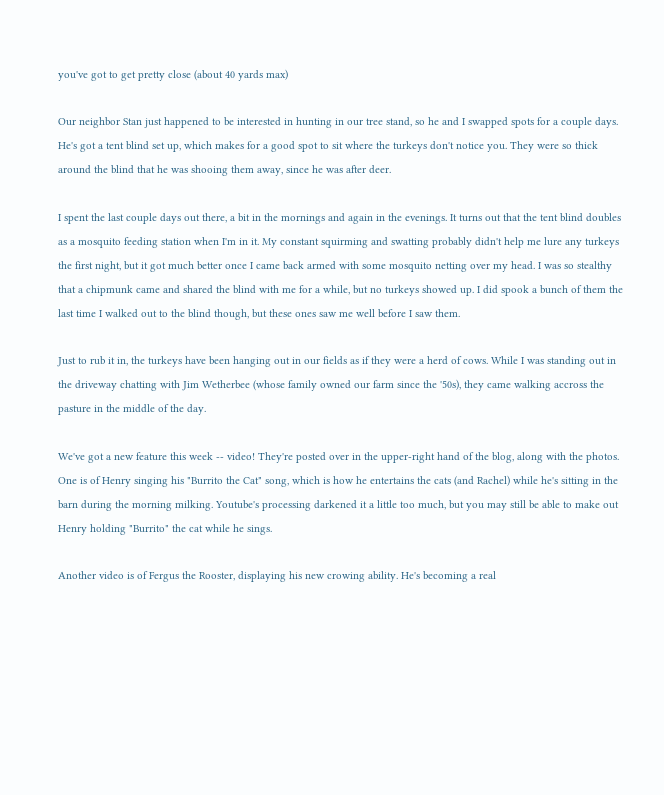you've got to get pretty close (about 40 yards max)

Our neighbor Stan just happened to be interested in hunting in our tree stand, so he and I swapped spots for a couple days. He's got a tent blind set up, which makes for a good spot to sit where the turkeys don't notice you. They were so thick around the blind that he was shooing them away, since he was after deer.

I spent the last couple days out there, a bit in the mornings and again in the evenings. It turns out that the tent blind doubles as a mosquito feeding station when I'm in it. My constant squirming and swatting probably didn't help me lure any turkeys the first night, but it got much better once I came back armed with some mosquito netting over my head. I was so stealthy that a chipmunk came and shared the blind with me for a while, but no turkeys showed up. I did spook a bunch of them the last time I walked out to the blind though, but these ones saw me well before I saw them.

Just to rub it in, the turkeys have been hanging out in our fields as if they were a herd of cows. While I was standing out in the driveway chatting with Jim Wetherbee (whose family owned our farm since the '50s), they came walking accross the pasture in the middle of the day.

We've got a new feature this week -- video! They're posted over in the upper-right hand of the blog, along with the photos. One is of Henry singing his "Burrito the Cat" song, which is how he entertains the cats (and Rachel) while he's sitting in the barn during the morning milking. Youtube's processing darkened it a little too much, but you may still be able to make out Henry holding "Burrito" the cat while he sings.

Another video is of Fergus the Rooster, displaying his new crowing ability. He's becoming a real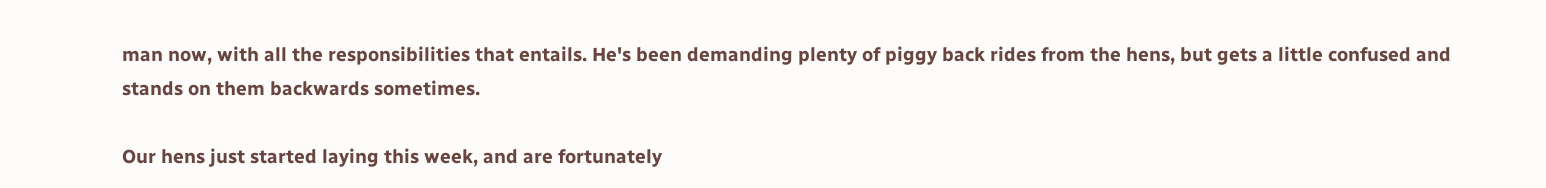man now, with all the responsibilities that entails. He's been demanding plenty of piggy back rides from the hens, but gets a little confused and stands on them backwards sometimes.

Our hens just started laying this week, and are fortunately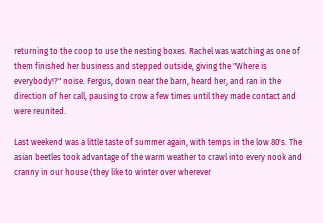returning to the coop to use the nesting boxes. Rachel was watching as one of them finished her business and stepped outside, giving the "Where is everybody!?" noise. Fergus, down near the barn, heard her, and ran in the direction of her call, pausing to crow a few times until they made contact and were reunited.

Last weekend was a little taste of summer again, with temps in the low 80's. The asian beetles took advantage of the warm weather to crawl into every nook and cranny in our house (they like to winter over wherever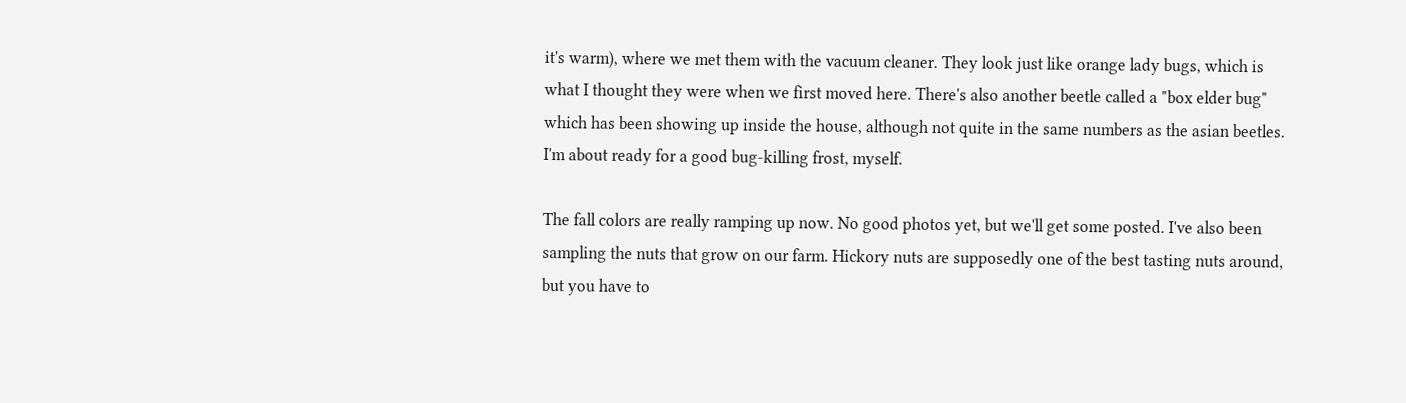it's warm), where we met them with the vacuum cleaner. They look just like orange lady bugs, which is what I thought they were when we first moved here. There's also another beetle called a "box elder bug" which has been showing up inside the house, although not quite in the same numbers as the asian beetles. I'm about ready for a good bug-killing frost, myself.

The fall colors are really ramping up now. No good photos yet, but we'll get some posted. I've also been sampling the nuts that grow on our farm. Hickory nuts are supposedly one of the best tasting nuts around, but you have to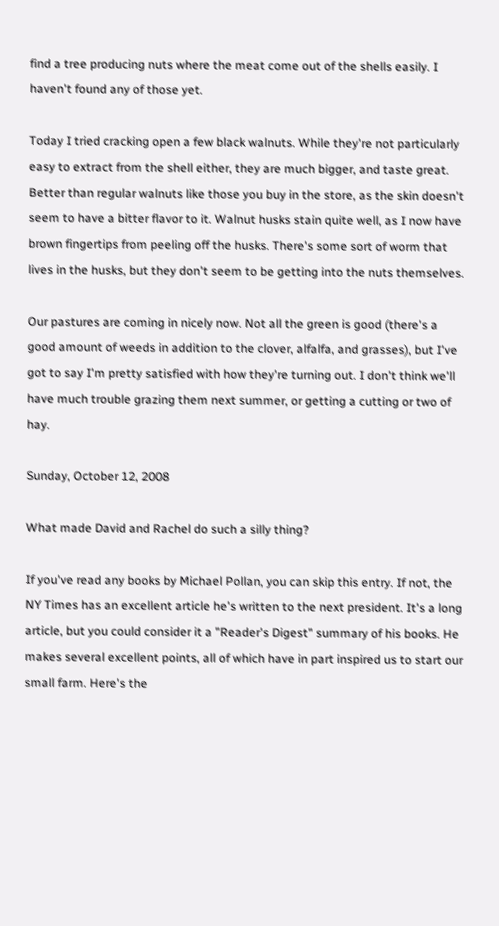find a tree producing nuts where the meat come out of the shells easily. I haven't found any of those yet.

Today I tried cracking open a few black walnuts. While they're not particularly easy to extract from the shell either, they are much bigger, and taste great. Better than regular walnuts like those you buy in the store, as the skin doesn't seem to have a bitter flavor to it. Walnut husks stain quite well, as I now have brown fingertips from peeling off the husks. There's some sort of worm that lives in the husks, but they don't seem to be getting into the nuts themselves.

Our pastures are coming in nicely now. Not all the green is good (there's a good amount of weeds in addition to the clover, alfalfa, and grasses), but I've got to say I'm pretty satisfied with how they're turning out. I don't think we'll have much trouble grazing them next summer, or getting a cutting or two of hay.

Sunday, October 12, 2008

What made David and Rachel do such a silly thing?

If you've read any books by Michael Pollan, you can skip this entry. If not, the NY Times has an excellent article he's written to the next president. It's a long article, but you could consider it a "Reader's Digest" summary of his books. He makes several excellent points, all of which have in part inspired us to start our small farm. Here's the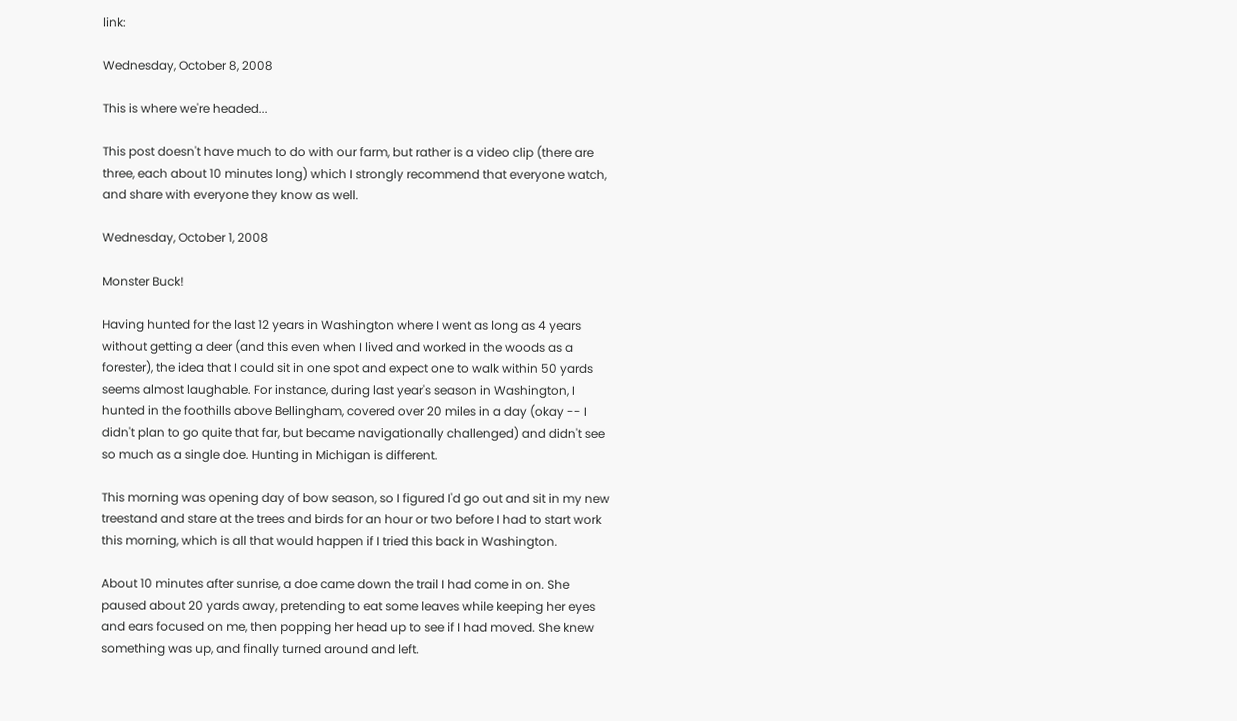link:

Wednesday, October 8, 2008

This is where we're headed...

This post doesn't have much to do with our farm, but rather is a video clip (there are three, each about 10 minutes long) which I strongly recommend that everyone watch, and share with everyone they know as well.

Wednesday, October 1, 2008

Monster Buck!

Having hunted for the last 12 years in Washington where I went as long as 4 years without getting a deer (and this even when I lived and worked in the woods as a forester), the idea that I could sit in one spot and expect one to walk within 50 yards seems almost laughable. For instance, during last year's season in Washington, I hunted in the foothills above Bellingham, covered over 20 miles in a day (okay -- I didn't plan to go quite that far, but became navigationally challenged) and didn't see so much as a single doe. Hunting in Michigan is different.

This morning was opening day of bow season, so I figured I'd go out and sit in my new treestand and stare at the trees and birds for an hour or two before I had to start work this morning, which is all that would happen if I tried this back in Washington.

About 10 minutes after sunrise, a doe came down the trail I had come in on. She paused about 20 yards away, pretending to eat some leaves while keeping her eyes and ears focused on me, then popping her head up to see if I had moved. She knew something was up, and finally turned around and left.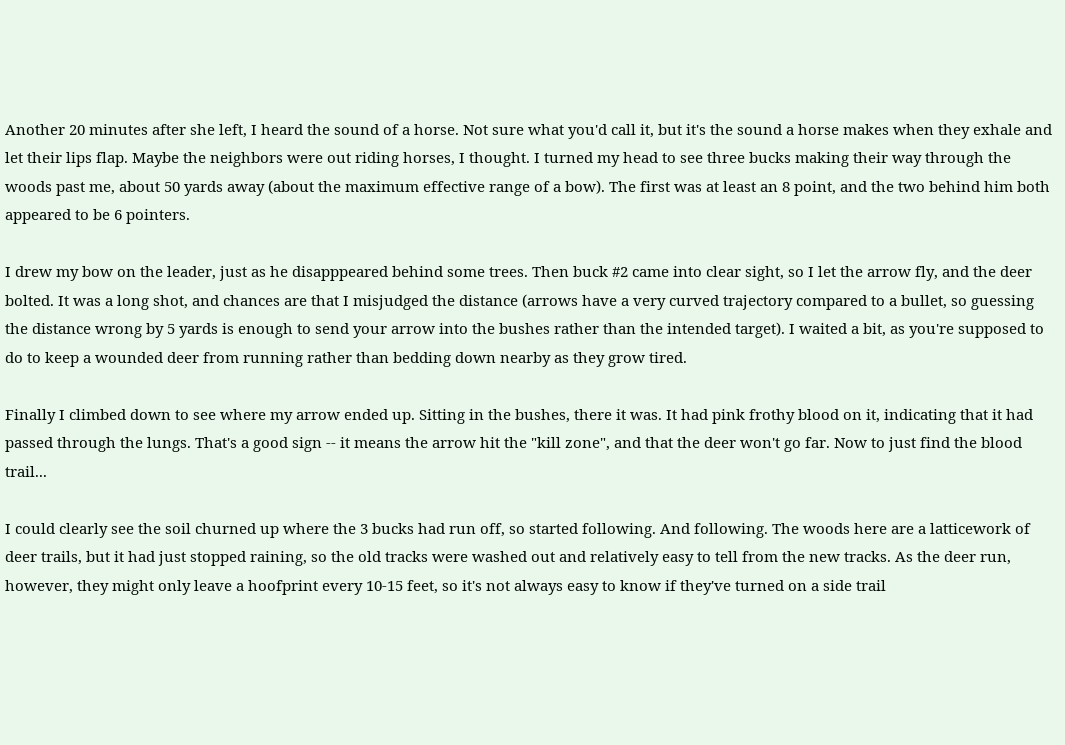Another 20 minutes after she left, I heard the sound of a horse. Not sure what you'd call it, but it's the sound a horse makes when they exhale and let their lips flap. Maybe the neighbors were out riding horses, I thought. I turned my head to see three bucks making their way through the woods past me, about 50 yards away (about the maximum effective range of a bow). The first was at least an 8 point, and the two behind him both appeared to be 6 pointers.

I drew my bow on the leader, just as he disapppeared behind some trees. Then buck #2 came into clear sight, so I let the arrow fly, and the deer bolted. It was a long shot, and chances are that I misjudged the distance (arrows have a very curved trajectory compared to a bullet, so guessing the distance wrong by 5 yards is enough to send your arrow into the bushes rather than the intended target). I waited a bit, as you're supposed to do to keep a wounded deer from running rather than bedding down nearby as they grow tired.

Finally I climbed down to see where my arrow ended up. Sitting in the bushes, there it was. It had pink frothy blood on it, indicating that it had passed through the lungs. That's a good sign -- it means the arrow hit the "kill zone", and that the deer won't go far. Now to just find the blood trail...

I could clearly see the soil churned up where the 3 bucks had run off, so started following. And following. The woods here are a latticework of deer trails, but it had just stopped raining, so the old tracks were washed out and relatively easy to tell from the new tracks. As the deer run, however, they might only leave a hoofprint every 10-15 feet, so it's not always easy to know if they've turned on a side trail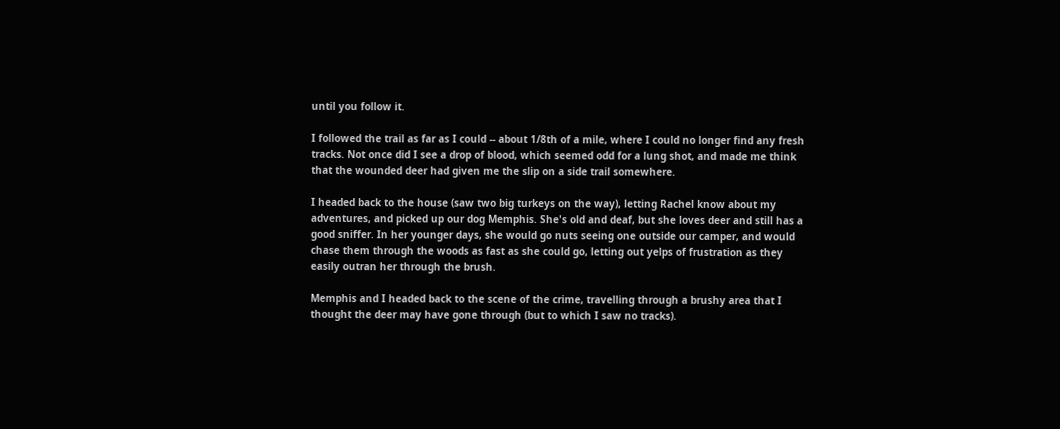until you follow it.

I followed the trail as far as I could -- about 1/8th of a mile, where I could no longer find any fresh tracks. Not once did I see a drop of blood, which seemed odd for a lung shot, and made me think that the wounded deer had given me the slip on a side trail somewhere.

I headed back to the house (saw two big turkeys on the way), letting Rachel know about my adventures, and picked up our dog Memphis. She's old and deaf, but she loves deer and still has a good sniffer. In her younger days, she would go nuts seeing one outside our camper, and would chase them through the woods as fast as she could go, letting out yelps of frustration as they easily outran her through the brush.

Memphis and I headed back to the scene of the crime, travelling through a brushy area that I thought the deer may have gone through (but to which I saw no tracks).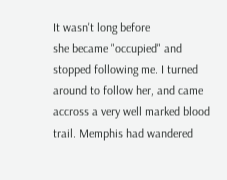It wasn't long before
she became "occupied" and stopped following me. I turned around to follow her, and came accross a very well marked blood trail. Memphis had wandered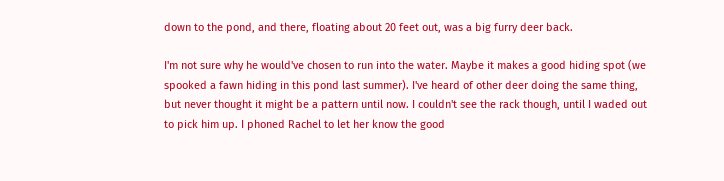down to the pond, and there, floating about 20 feet out, was a big furry deer back.

I'm not sure why he would've chosen to run into the water. Maybe it makes a good hiding spot (we spooked a fawn hiding in this pond last summer). I've heard of other deer doing the same thing, but never thought it might be a pattern until now. I couldn't see the rack though, until I waded out to pick him up. I phoned Rachel to let her know the good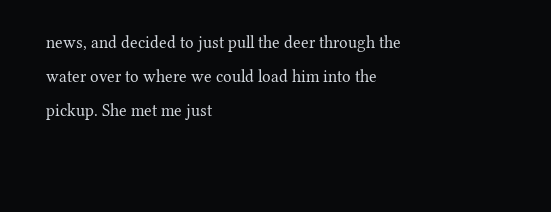news, and decided to just pull the deer through the water over to where we could load him into the pickup. She met me just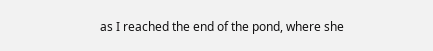as I reached the end of the pond, where she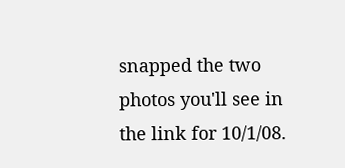snapped the two photos you'll see in the link for 10/1/08.